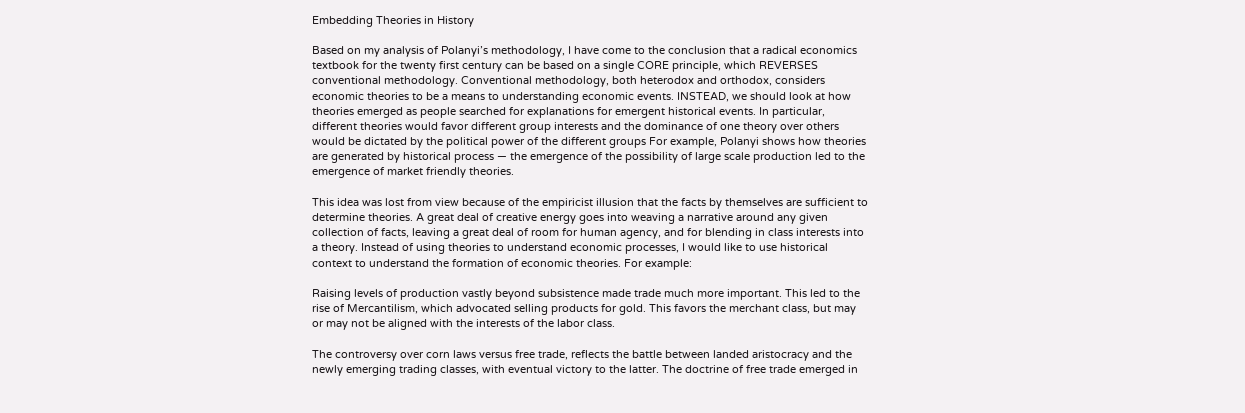Embedding Theories in History

Based on my analysis of Polanyi’s methodology, I have come to the conclusion that a radical economics textbook for the twenty first century can be based on a single CORE principle, which REVERSES conventional methodology. Conventional methodology, both heterodox and orthodox, considers economic theories to be a means to understanding economic events. INSTEAD, we should look at how theories emerged as people searched for explanations for emergent historical events. In particular, different theories would favor different group interests and the dominance of one theory over others would be dictated by the political power of the different groups For example, Polanyi shows how theories are generated by historical process — the emergence of the possibility of large scale production led to the emergence of market friendly theories.

This idea was lost from view because of the empiricist illusion that the facts by themselves are sufficient to determine theories. A great deal of creative energy goes into weaving a narrative around any given collection of facts, leaving a great deal of room for human agency, and for blending in class interests into a theory. Instead of using theories to understand economic processes, I would like to use historical context to understand the formation of economic theories. For example:

Raising levels of production vastly beyond subsistence made trade much more important. This led to the rise of Mercantilism, which advocated selling products for gold. This favors the merchant class, but may or may not be aligned with the interests of the labor class.

The controversy over corn laws versus free trade, reflects the battle between landed aristocracy and the newly emerging trading classes, with eventual victory to the latter. The doctrine of free trade emerged in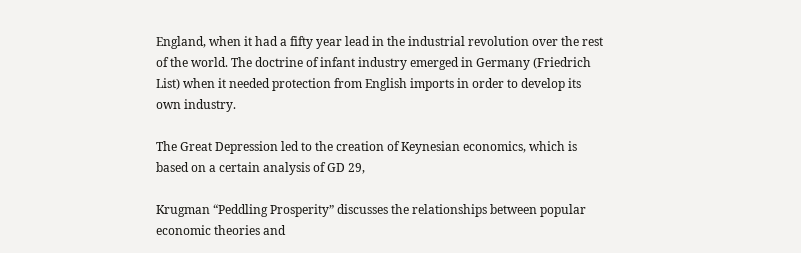England, when it had a fifty year lead in the industrial revolution over the rest of the world. The doctrine of infant industry emerged in Germany (Friedrich List) when it needed protection from English imports in order to develop its own industry.

The Great Depression led to the creation of Keynesian economics, which is based on a certain analysis of GD 29,

Krugman “Peddling Prosperity” discusses the relationships between popular economic theories and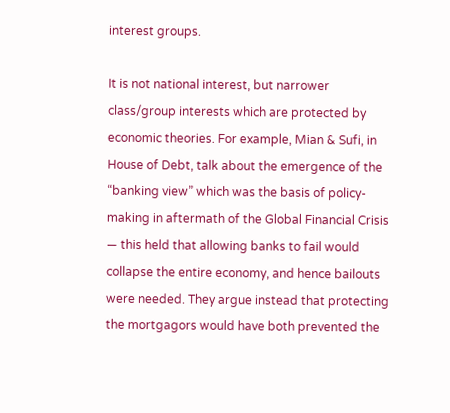interest groups.

It is not national interest, but narrower class/group interests which are protected by economic theories. For example, Mian & Sufi, in House of Debt, talk about the emergence of the “banking view” which was the basis of policy-making in aftermath of the Global Financial Crisis — this held that allowing banks to fail would collapse the entire economy, and hence bailouts were needed. They argue instead that protecting the mortgagors would have both prevented the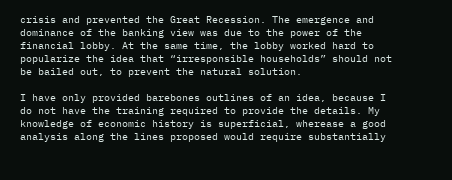crisis and prevented the Great Recession. The emergence and dominance of the banking view was due to the power of the financial lobby. At the same time, the lobby worked hard to popularize the idea that “irresponsible households” should not be bailed out, to prevent the natural solution.

I have only provided barebones outlines of an idea, because I do not have the training required to provide the details. My knowledge of economic history is superficial, wherease a good analysis along the lines proposed would require substantially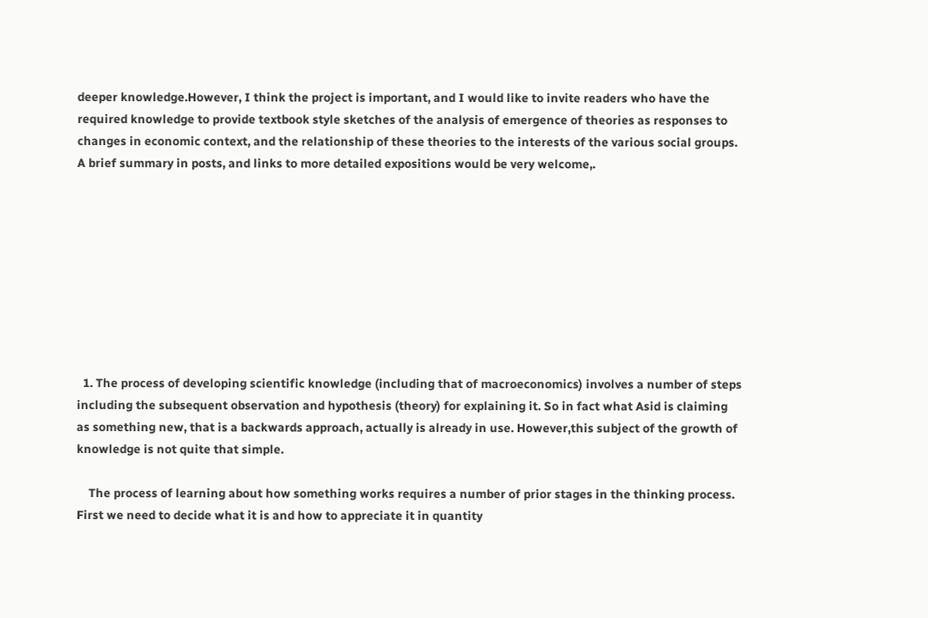deeper knowledge.However, I think the project is important, and I would like to invite readers who have the required knowledge to provide textbook style sketches of the analysis of emergence of theories as responses to changes in economic context, and the relationship of these theories to the interests of the various social groups. A brief summary in posts, and links to more detailed expositions would be very welcome,.









  1. The process of developing scientific knowledge (including that of macroeconomics) involves a number of steps including the subsequent observation and hypothesis (theory) for explaining it. So in fact what Asid is claiming as something new, that is a backwards approach, actually is already in use. However,this subject of the growth of knowledge is not quite that simple.

    The process of learning about how something works requires a number of prior stages in the thinking process. First we need to decide what it is and how to appreciate it in quantity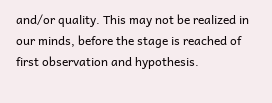and/or quality. This may not be realized in our minds, before the stage is reached of first observation and hypothesis.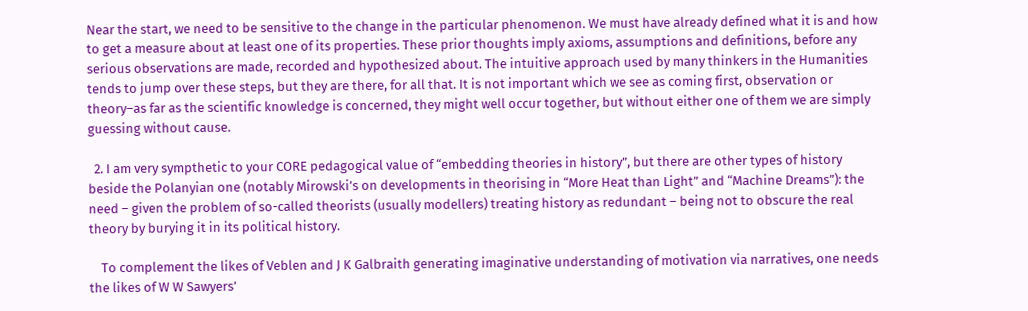Near the start, we need to be sensitive to the change in the particular phenomenon. We must have already defined what it is and how to get a measure about at least one of its properties. These prior thoughts imply axioms, assumptions and definitions, before any serious observations are made, recorded and hypothesized about. The intuitive approach used by many thinkers in the Humanities tends to jump over these steps, but they are there, for all that. It is not important which we see as coming first, observation or theory–as far as the scientific knowledge is concerned, they might well occur together, but without either one of them we are simply guessing without cause.

  2. I am very sympthetic to your CORE pedagogical value of “embedding theories in history”, but there are other types of history beside the Polanyian one (notably Mirowski’s on developments in theorising in “More Heat than Light” and “Machine Dreams”): the need – given the problem of so-called theorists (usually modellers) treating history as redundant – being not to obscure the real theory by burying it in its political history.

    To complement the likes of Veblen and J K Galbraith generating imaginative understanding of motivation via narratives, one needs the likes of W W Sawyers’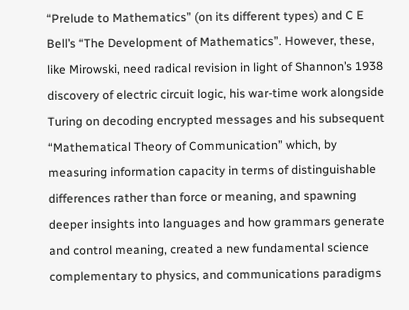“Prelude to Mathematics” (on its different types) and C E Bell’s “The Development of Mathematics”. However, these, like Mirowski, need radical revision in light of Shannon’s 1938 discovery of electric circuit logic, his war-time work alongside Turing on decoding encrypted messages and his subsequent “Mathematical Theory of Communication” which, by measuring information capacity in terms of distinguishable differences rather than force or meaning, and spawning deeper insights into languages and how grammars generate and control meaning, created a new fundamental science complementary to physics, and communications paradigms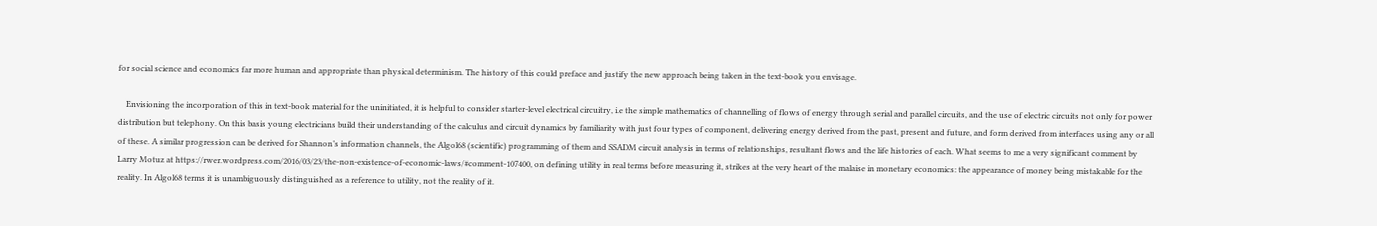for social science and economics far more human and appropriate than physical determinism. The history of this could preface and justify the new approach being taken in the text-book you envisage.

    Envisioning the incorporation of this in text-book material for the uninitiated, it is helpful to consider starter-level electrical circuitry, i.e the simple mathematics of channelling of flows of energy through serial and parallel circuits, and the use of electric circuits not only for power distribution but telephony. On this basis young electricians build their understanding of the calculus and circuit dynamics by familiarity with just four types of component, delivering energy derived from the past, present and future, and form derived from interfaces using any or all of these. A similar progression can be derived for Shannon’s information channels, the Algol68 (scientific) programming of them and SSADM circuit analysis in terms of relationships, resultant flows and the life histories of each. What seems to me a very significant comment by Larry Motuz at https://rwer.wordpress.com/2016/03/23/the-non-existence-of-economic-laws/#comment-107400, on defining utility in real terms before measuring it, strikes at the very heart of the malaise in monetary economics: the appearance of money being mistakable for the reality. In Algol68 terms it is unambiguously distinguished as a reference to utility, not the reality of it.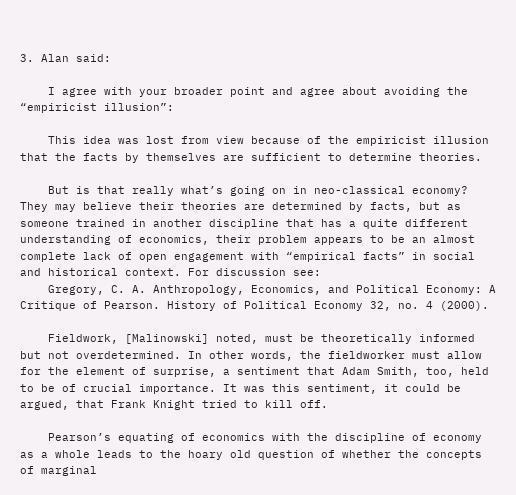3. Alan said:

    I agree with your broader point and agree about avoiding the “empiricist illusion”:

    This idea was lost from view because of the empiricist illusion that the facts by themselves are sufficient to determine theories.

    But is that really what’s going on in neo-classical economy?  They may believe their theories are determined by facts, but as someone trained in another discipline that has a quite different understanding of economics, their problem appears to be an almost complete lack of open engagement with “empirical facts” in social and historical context. For discussion see:
    Gregory, C. A. Anthropology, Economics, and Political Economy: A Critique of Pearson. History of Political Economy 32, no. 4 (2000).

    Fieldwork, [Malinowski] noted, must be theoretically informed but not overdetermined. In other words, the fieldworker must allow for the element of surprise, a sentiment that Adam Smith, too, held to be of crucial importance. It was this sentiment, it could be argued, that Frank Knight tried to kill off.

    Pearson’s equating of economics with the discipline of economy as a whole leads to the hoary old question of whether the concepts of marginal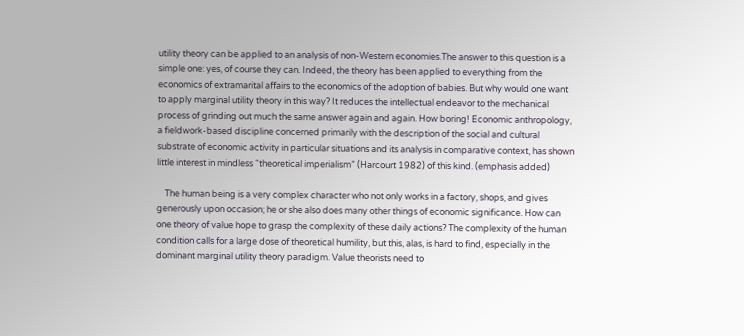utility theory can be applied to an analysis of non-Western economies.The answer to this question is a simple one: yes, of course they can. Indeed, the theory has been applied to everything from the economics of extramarital affairs to the economics of the adoption of babies. But why would one want to apply marginal utility theory in this way? It reduces the intellectual endeavor to the mechanical process of grinding out much the same answer again and again. How boring! Economic anthropology, a fieldwork-based discipline concerned primarily with the description of the social and cultural substrate of economic activity in particular situations and its analysis in comparative context, has shown little interest in mindless “theoretical imperialism” (Harcourt 1982) of this kind. (emphasis added)

    The human being is a very complex character who not only works in a factory, shops, and gives generously upon occasion; he or she also does many other things of economic significance. How can one theory of value hope to grasp the complexity of these daily actions? The complexity of the human condition calls for a large dose of theoretical humility, but this, alas, is hard to find, especially in the dominant marginal utility theory paradigm. Value theorists need to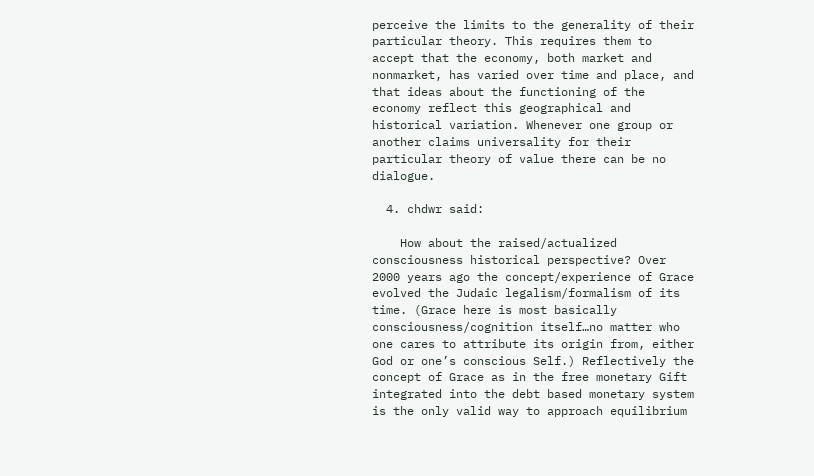perceive the limits to the generality of their particular theory. This requires them to accept that the economy, both market and nonmarket, has varied over time and place, and that ideas about the functioning of the economy reflect this geographical and historical variation. Whenever one group or another claims universality for their particular theory of value there can be no dialogue.

  4. chdwr said:

    How about the raised/actualized consciousness historical perspective? Over 2000 years ago the concept/experience of Grace evolved the Judaic legalism/formalism of its time. (Grace here is most basically consciousness/cognition itself…no matter who one cares to attribute its origin from, either God or one’s conscious Self.) Reflectively the concept of Grace as in the free monetary Gift integrated into the debt based monetary system is the only valid way to approach equilibrium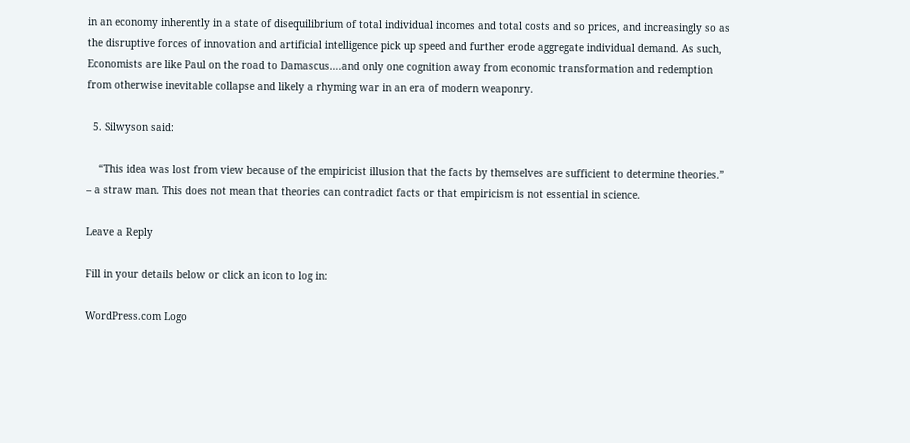in an economy inherently in a state of disequilibrium of total individual incomes and total costs and so prices, and increasingly so as the disruptive forces of innovation and artificial intelligence pick up speed and further erode aggregate individual demand. As such, Economists are like Paul on the road to Damascus….and only one cognition away from economic transformation and redemption from otherwise inevitable collapse and likely a rhyming war in an era of modern weaponry.

  5. Silwyson said:

    “This idea was lost from view because of the empiricist illusion that the facts by themselves are sufficient to determine theories.” – a straw man. This does not mean that theories can contradict facts or that empiricism is not essential in science.

Leave a Reply

Fill in your details below or click an icon to log in:

WordPress.com Logo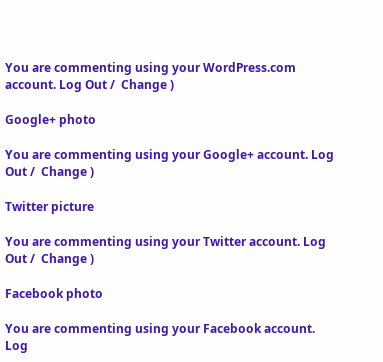You are commenting using your WordPress.com account. Log Out /  Change )

Google+ photo

You are commenting using your Google+ account. Log Out /  Change )

Twitter picture

You are commenting using your Twitter account. Log Out /  Change )

Facebook photo

You are commenting using your Facebook account. Log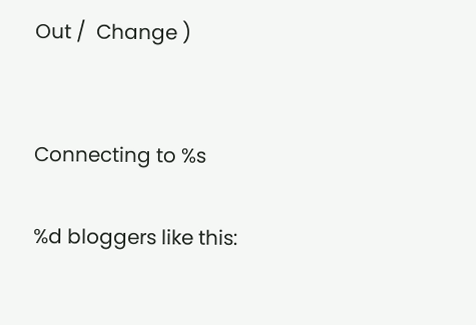Out /  Change )


Connecting to %s

%d bloggers like this: